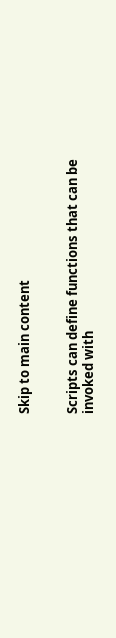Skip to main content


Scripts can define functions that can be invoked with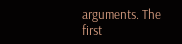arguments. The first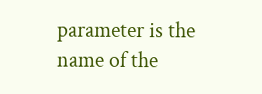parameter is the name of the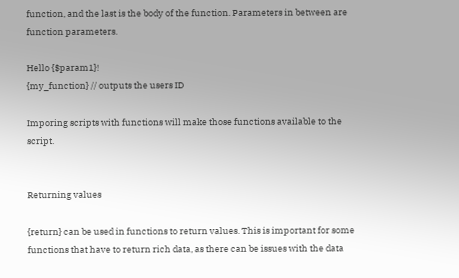function, and the last is the body of the function. Parameters in between are function parameters.

Hello {$param1}!
{my_function} // outputs the users ID

Imporing scripts with functions will make those functions available to the script.


Returning values

{return} can be used in functions to return values. This is important for some functions that have to return rich data, as there can be issues with the data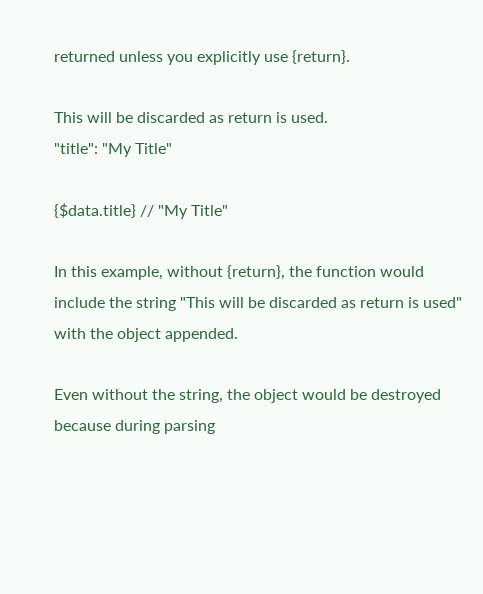returned unless you explicitly use {return}.

This will be discarded as return is used.
"title": "My Title"

{$data.title} // "My Title"

In this example, without {return}, the function would include the string "This will be discarded as return is used" with the object appended.

Even without the string, the object would be destroyed because during parsing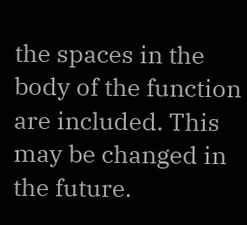the spaces in the body of the function are included. This may be changed in the future.